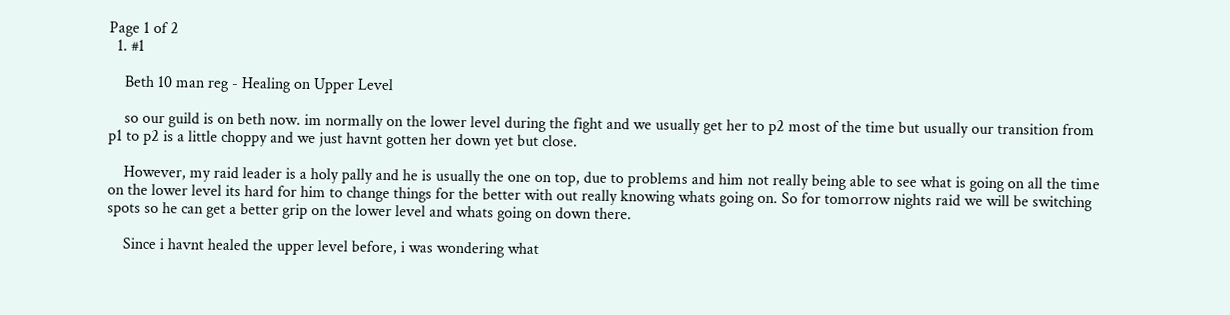Page 1 of 2
  1. #1

    Beth 10 man reg - Healing on Upper Level

    so our guild is on beth now. im normally on the lower level during the fight and we usually get her to p2 most of the time but usually our transition from p1 to p2 is a little choppy and we just havnt gotten her down yet but close.

    However, my raid leader is a holy pally and he is usually the one on top, due to problems and him not really being able to see what is going on all the time on the lower level its hard for him to change things for the better with out really knowing whats going on. So for tomorrow nights raid we will be switching spots so he can get a better grip on the lower level and whats going on down there.

    Since i havnt healed the upper level before, i was wondering what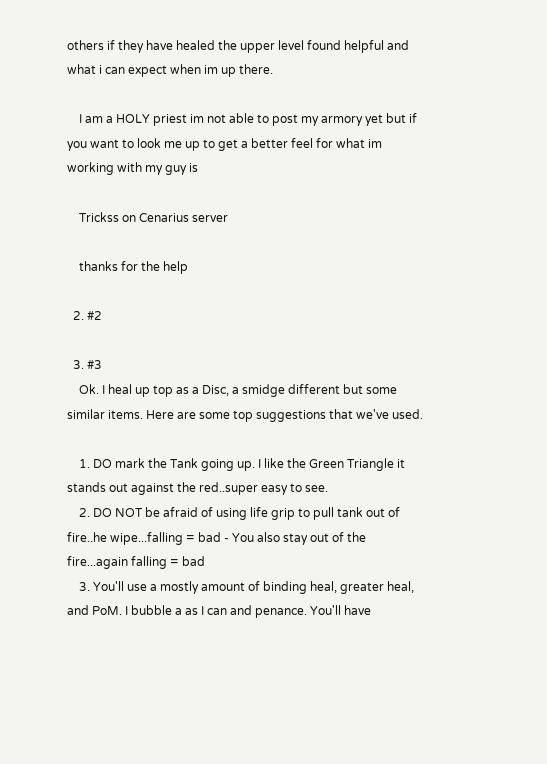others if they have healed the upper level found helpful and what i can expect when im up there.

    I am a HOLY priest im not able to post my armory yet but if you want to look me up to get a better feel for what im working with my guy is

    Trickss on Cenarius server

    thanks for the help

  2. #2

  3. #3
    Ok. I heal up top as a Disc, a smidge different but some similar items. Here are some top suggestions that we've used.

    1. DO mark the Tank going up. I like the Green Triangle it stands out against the red..super easy to see.
    2. DO NOT be afraid of using life grip to pull tank out of fire..he wipe...falling = bad - You also stay out of the fire...again falling = bad
    3. You'll use a mostly amount of binding heal, greater heal, and PoM. I bubble a as I can and penance. You'll have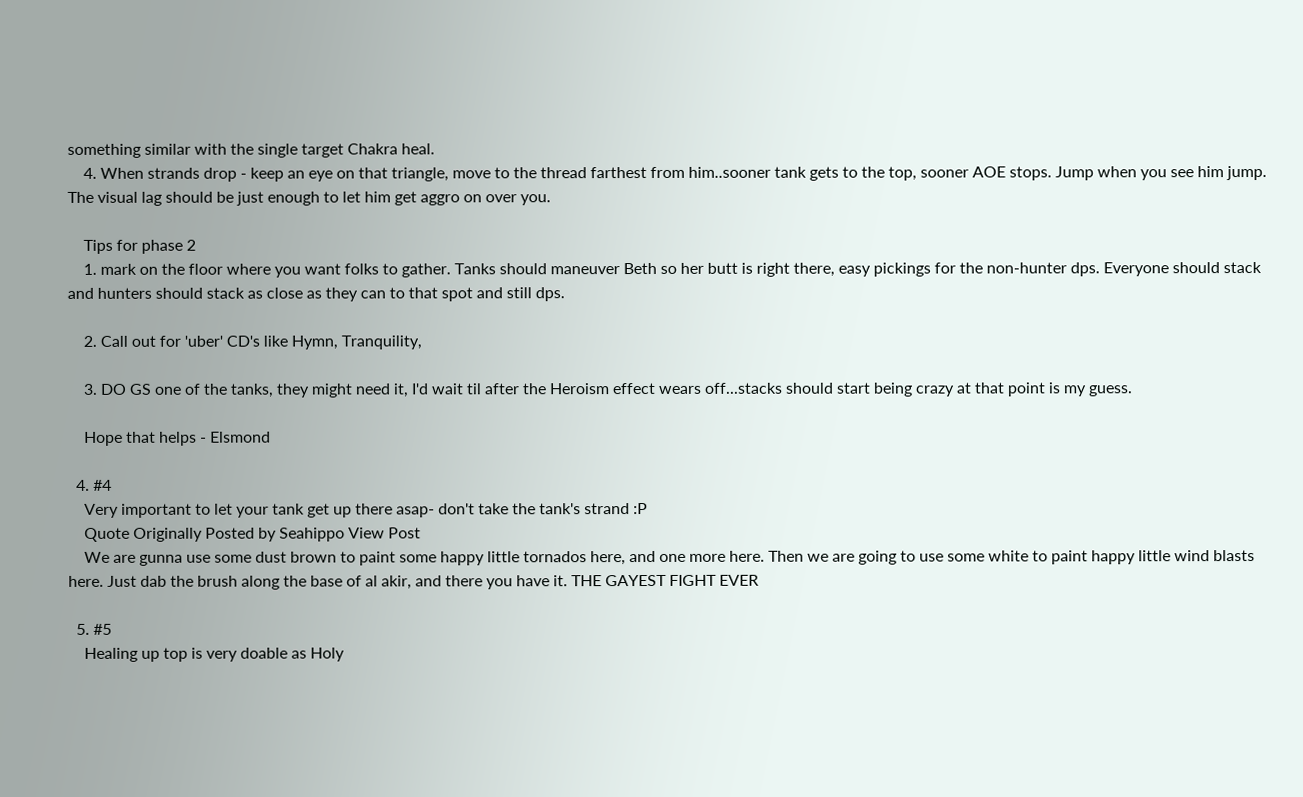something similar with the single target Chakra heal.
    4. When strands drop - keep an eye on that triangle, move to the thread farthest from him..sooner tank gets to the top, sooner AOE stops. Jump when you see him jump. The visual lag should be just enough to let him get aggro on over you.

    Tips for phase 2
    1. mark on the floor where you want folks to gather. Tanks should maneuver Beth so her butt is right there, easy pickings for the non-hunter dps. Everyone should stack and hunters should stack as close as they can to that spot and still dps.

    2. Call out for 'uber' CD's like Hymn, Tranquility,

    3. DO GS one of the tanks, they might need it, I'd wait til after the Heroism effect wears off...stacks should start being crazy at that point is my guess.

    Hope that helps - Elsmond

  4. #4
    Very important to let your tank get up there asap- don't take the tank's strand :P
    Quote Originally Posted by Seahippo View Post
    We are gunna use some dust brown to paint some happy little tornados here, and one more here. Then we are going to use some white to paint happy little wind blasts here. Just dab the brush along the base of al akir, and there you have it. THE GAYEST FIGHT EVER

  5. #5
    Healing up top is very doable as Holy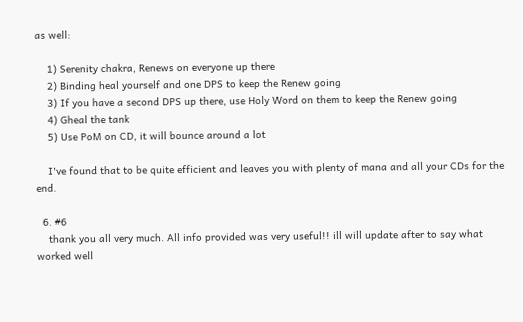as well:

    1) Serenity chakra, Renews on everyone up there
    2) Binding heal yourself and one DPS to keep the Renew going
    3) If you have a second DPS up there, use Holy Word on them to keep the Renew going
    4) Gheal the tank
    5) Use PoM on CD, it will bounce around a lot

    I've found that to be quite efficient and leaves you with plenty of mana and all your CDs for the end.

  6. #6
    thank you all very much. All info provided was very useful!! ill will update after to say what worked well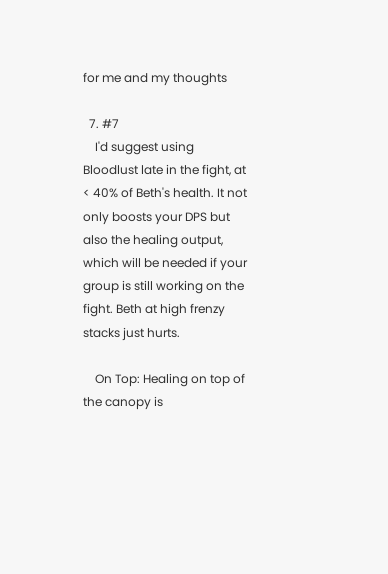for me and my thoughts

  7. #7
    I'd suggest using Bloodlust late in the fight, at < 40% of Beth's health. It not only boosts your DPS but also the healing output, which will be needed if your group is still working on the fight. Beth at high frenzy stacks just hurts.

    On Top: Healing on top of the canopy is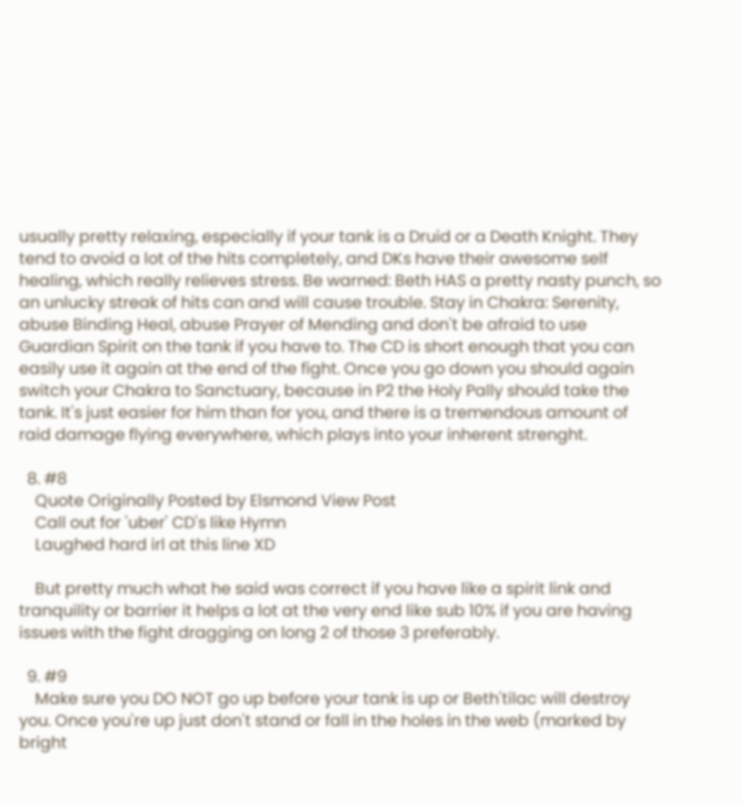usually pretty relaxing, especially if your tank is a Druid or a Death Knight. They tend to avoid a lot of the hits completely, and DKs have their awesome self healing, which really relieves stress. Be warned: Beth HAS a pretty nasty punch, so an unlucky streak of hits can and will cause trouble. Stay in Chakra: Serenity, abuse Binding Heal, abuse Prayer of Mending and don't be afraid to use Guardian Spirit on the tank if you have to. The CD is short enough that you can easily use it again at the end of the fight. Once you go down you should again switch your Chakra to Sanctuary, because in P2 the Holy Pally should take the tank. It's just easier for him than for you, and there is a tremendous amount of raid damage flying everywhere, which plays into your inherent strenght.

  8. #8
    Quote Originally Posted by Elsmond View Post
    Call out for 'uber' CD's like Hymn
    Laughed hard irl at this line XD

    But pretty much what he said was correct if you have like a spirit link and tranquility or barrier it helps a lot at the very end like sub 10% if you are having issues with the fight dragging on long 2 of those 3 preferably.

  9. #9
    Make sure you DO NOT go up before your tank is up or Beth'tilac will destroy you. Once you're up just don't stand or fall in the holes in the web (marked by bright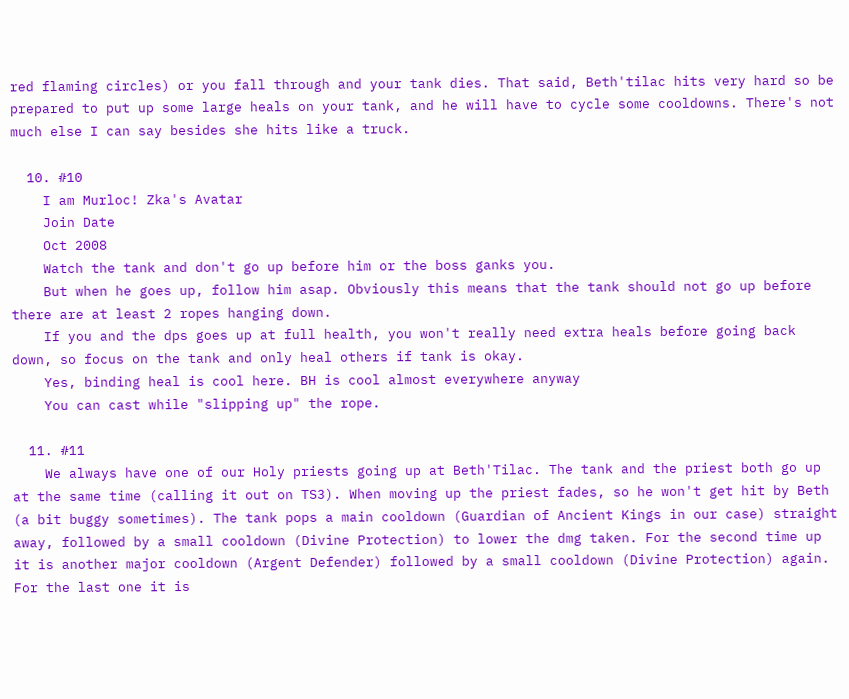red flaming circles) or you fall through and your tank dies. That said, Beth'tilac hits very hard so be prepared to put up some large heals on your tank, and he will have to cycle some cooldowns. There's not much else I can say besides she hits like a truck.

  10. #10
    I am Murloc! Zka's Avatar
    Join Date
    Oct 2008
    Watch the tank and don't go up before him or the boss ganks you.
    But when he goes up, follow him asap. Obviously this means that the tank should not go up before there are at least 2 ropes hanging down.
    If you and the dps goes up at full health, you won't really need extra heals before going back down, so focus on the tank and only heal others if tank is okay.
    Yes, binding heal is cool here. BH is cool almost everywhere anyway
    You can cast while "slipping up" the rope.

  11. #11
    We always have one of our Holy priests going up at Beth'Tilac. The tank and the priest both go up at the same time (calling it out on TS3). When moving up the priest fades, so he won't get hit by Beth (a bit buggy sometimes). The tank pops a main cooldown (Guardian of Ancient Kings in our case) straight away, followed by a small cooldown (Divine Protection) to lower the dmg taken. For the second time up it is another major cooldown (Argent Defender) followed by a small cooldown (Divine Protection) again. For the last one it is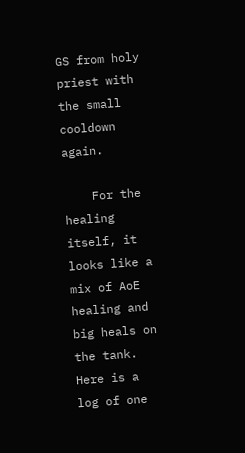GS from holy priest with the small cooldown again.

    For the healing itself, it looks like a mix of AoE healing and big heals on the tank. Here is a log of one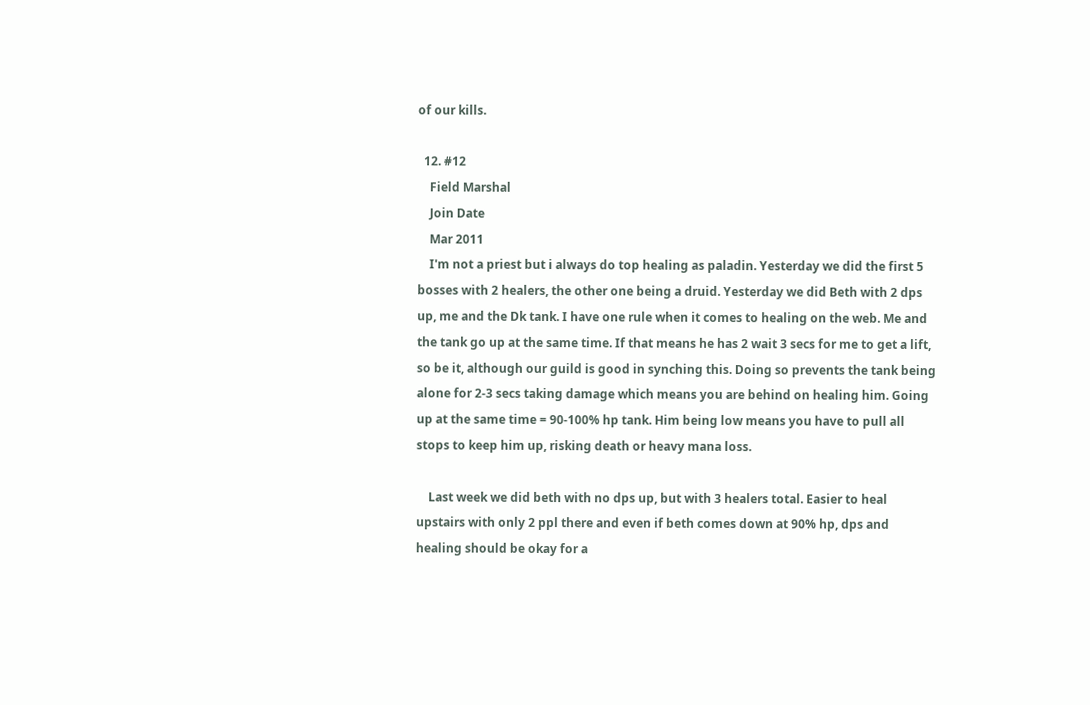of our kills.

  12. #12
    Field Marshal
    Join Date
    Mar 2011
    I'm not a priest but i always do top healing as paladin. Yesterday we did the first 5 bosses with 2 healers, the other one being a druid. Yesterday we did Beth with 2 dps up, me and the Dk tank. I have one rule when it comes to healing on the web. Me and the tank go up at the same time. If that means he has 2 wait 3 secs for me to get a lift, so be it, although our guild is good in synching this. Doing so prevents the tank being alone for 2-3 secs taking damage which means you are behind on healing him. Going up at the same time = 90-100% hp tank. Him being low means you have to pull all stops to keep him up, risking death or heavy mana loss.

    Last week we did beth with no dps up, but with 3 healers total. Easier to heal upstairs with only 2 ppl there and even if beth comes down at 90% hp, dps and healing should be okay for a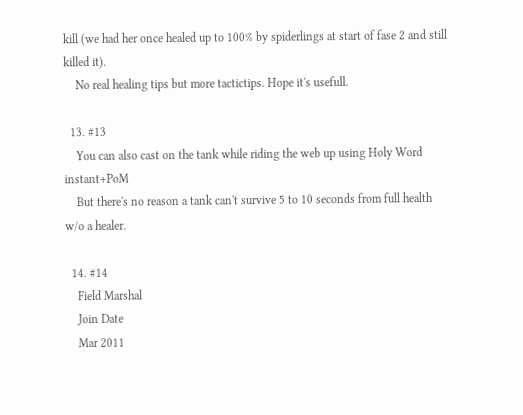kill (we had her once healed up to 100% by spiderlings at start of fase 2 and still killed it).
    No real healing tips but more tactictips. Hope it's usefull.

  13. #13
    You can also cast on the tank while riding the web up using Holy Word instant+PoM
    But there's no reason a tank can't survive 5 to 10 seconds from full health w/o a healer.

  14. #14
    Field Marshal
    Join Date
    Mar 2011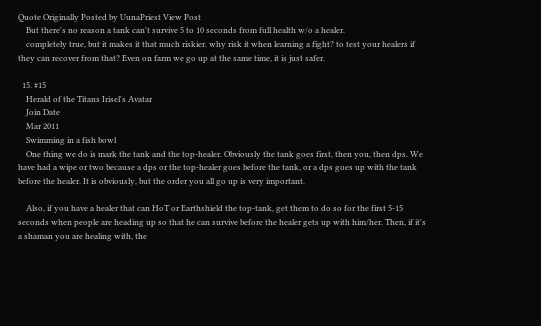Quote Originally Posted by UunaPriest View Post
    But there's no reason a tank can't survive 5 to 10 seconds from full health w/o a healer.
    completely true, but it makes it that much riskier. why risk it when learning a fight? to test your healers if they can recover from that? Even on farm we go up at the same time, it is just safer.

  15. #15
    Herald of the Titans Irisel's Avatar
    Join Date
    Mar 2011
    Swimming in a fish bowl
    One thing we do is mark the tank and the top-healer. Obviously the tank goes first, then you, then dps. We have had a wipe or two because a dps or the top-healer goes before the tank, or a dps goes up with the tank before the healer. It is obviously, but the order you all go up is very important.

    Also, if you have a healer that can HoT or Earthshield the top-tank, get them to do so for the first 5-15 seconds when people are heading up so that he can survive before the healer gets up with him/her. Then, if it's a shaman you are healing with, the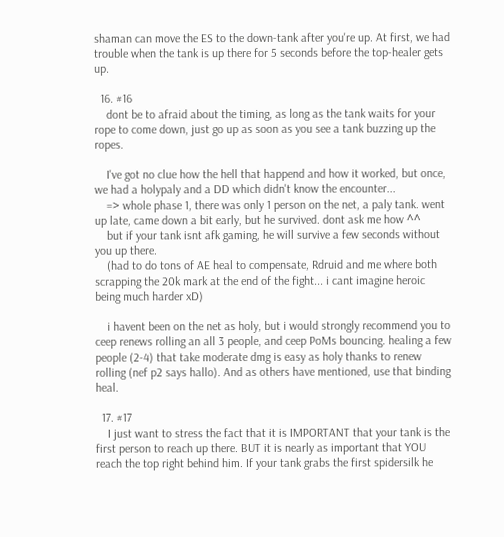shaman can move the ES to the down-tank after you're up. At first, we had trouble when the tank is up there for 5 seconds before the top-healer gets up.

  16. #16
    dont be to afraid about the timing, as long as the tank waits for your rope to come down, just go up as soon as you see a tank buzzing up the ropes.

    I've got no clue how the hell that happend and how it worked, but once, we had a holypaly and a DD which didn't know the encounter...
    => whole phase 1, there was only 1 person on the net, a paly tank. went up late, came down a bit early, but he survived. dont ask me how ^^
    but if your tank isnt afk gaming, he will survive a few seconds without you up there.
    (had to do tons of AE heal to compensate, Rdruid and me where both scrapping the 20k mark at the end of the fight... i cant imagine heroic being much harder xD)

    i havent been on the net as holy, but i would strongly recommend you to ceep renews rolling an all 3 people, and ceep PoMs bouncing. healing a few people (2-4) that take moderate dmg is easy as holy thanks to renew rolling (nef p2 says hallo). And as others have mentioned, use that binding heal.

  17. #17
    I just want to stress the fact that it is IMPORTANT that your tank is the first person to reach up there. BUT it is nearly as important that YOU reach the top right behind him. If your tank grabs the first spidersilk he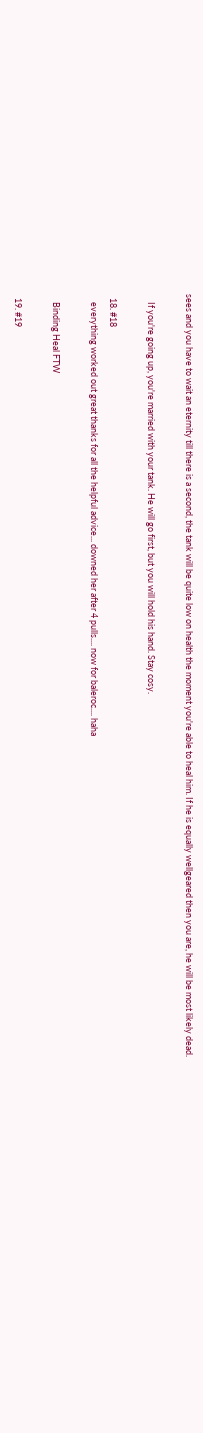sees and you have to wait an eternity till there is a second, the tank will be quite low on health the moment you're able to heal him. If he is equally wellgeared then you are, he will be most likely dead.

    If you're going up, you're married with your tank. He will go first, but you will hold his hand. Stay cosy.

  18. #18
    everything worked out great thanks for all the helpful advice... downed her after 4 pulls.... now for baleroc.... haha

    Binding Heal FTW

  19. #19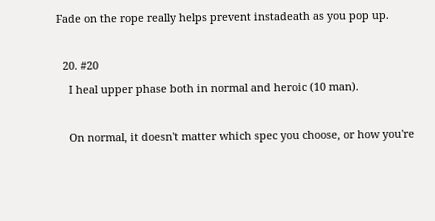Fade on the rope really helps prevent instadeath as you pop up.

  20. #20
    I heal upper phase both in normal and heroic (10 man).

    On normal, it doesn't matter which spec you choose, or how you're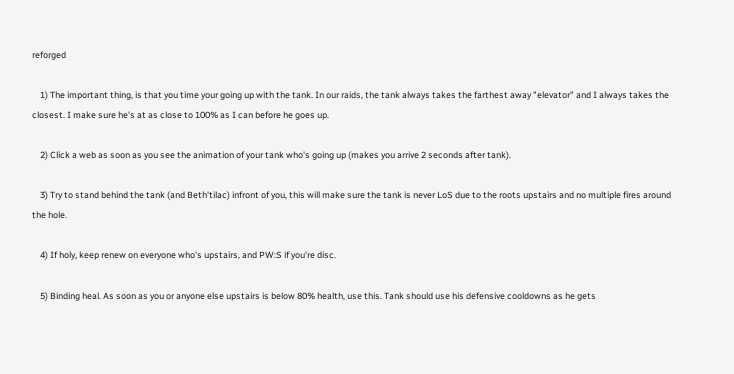reforged

    1) The important thing, is that you time your going up with the tank. In our raids, the tank always takes the farthest away "elevator" and I always takes the closest. I make sure he's at as close to 100% as I can before he goes up.

    2) Click a web as soon as you see the animation of your tank who's going up (makes you arrive 2 seconds after tank).

    3) Try to stand behind the tank (and Beth'tilac) infront of you, this will make sure the tank is never LoS due to the roots upstairs and no multiple fires around the hole.

    4) If holy, keep renew on everyone who's upstairs, and PW:S if you're disc.

    5) Binding heal. As soon as you or anyone else upstairs is below 80% health, use this. Tank should use his defensive cooldowns as he gets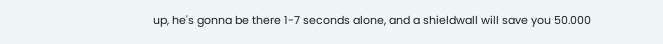up, he's gonna be there 1-7 seconds alone, and a shieldwall will save you 50.000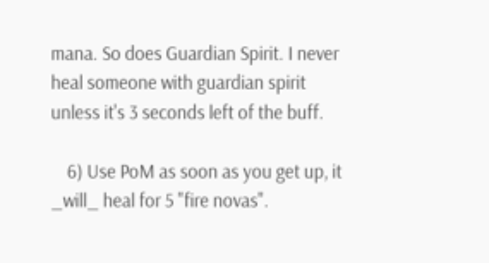mana. So does Guardian Spirit. I never heal someone with guardian spirit unless it's 3 seconds left of the buff.

    6) Use PoM as soon as you get up, it _will_ heal for 5 "fire novas".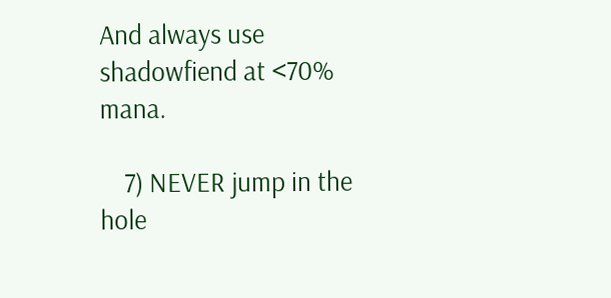And always use shadowfiend at <70% mana.

    7) NEVER jump in the hole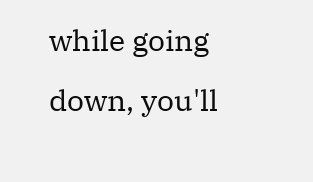while going down, you'll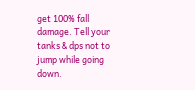get 100% fall damage. Tell your tanks & dps not to jump while going down.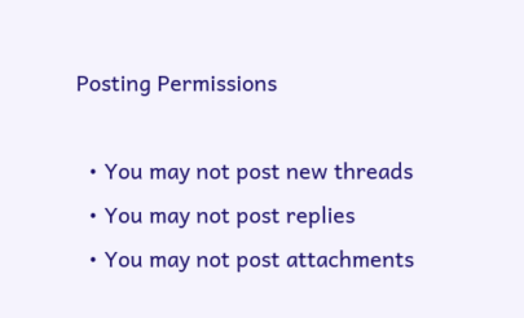Posting Permissions

  • You may not post new threads
  • You may not post replies
  • You may not post attachments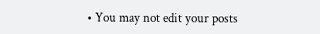• You may not edit your posts